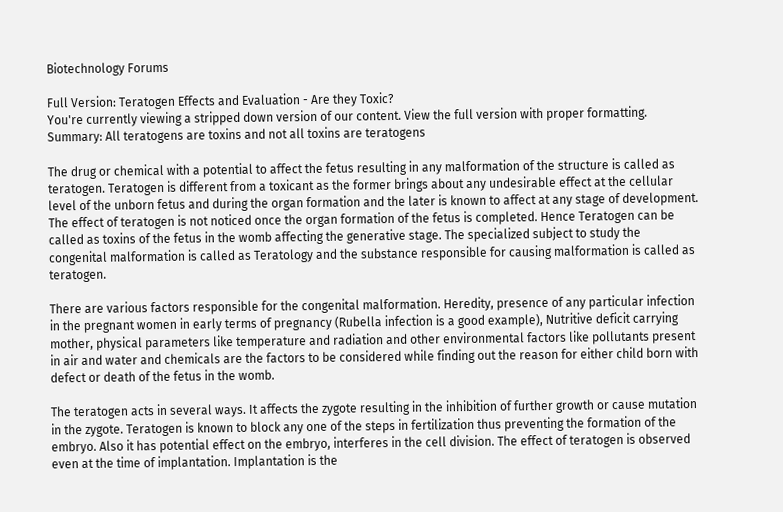Biotechnology Forums

Full Version: Teratogen Effects and Evaluation - Are they Toxic?
You're currently viewing a stripped down version of our content. View the full version with proper formatting.
Summary: All teratogens are toxins and not all toxins are teratogens

The drug or chemical with a potential to affect the fetus resulting in any malformation of the structure is called as teratogen. Teratogen is different from a toxicant as the former brings about any undesirable effect at the cellular level of the unborn fetus and during the organ formation and the later is known to affect at any stage of development. The effect of teratogen is not noticed once the organ formation of the fetus is completed. Hence Teratogen can be called as toxins of the fetus in the womb affecting the generative stage. The specialized subject to study the congenital malformation is called as Teratology and the substance responsible for causing malformation is called as teratogen.

There are various factors responsible for the congenital malformation. Heredity, presence of any particular infection in the pregnant women in early terms of pregnancy (Rubella infection is a good example), Nutritive deficit carrying mother, physical parameters like temperature and radiation and other environmental factors like pollutants present in air and water and chemicals are the factors to be considered while finding out the reason for either child born with defect or death of the fetus in the womb.

The teratogen acts in several ways. It affects the zygote resulting in the inhibition of further growth or cause mutation in the zygote. Teratogen is known to block any one of the steps in fertilization thus preventing the formation of the embryo. Also it has potential effect on the embryo, interferes in the cell division. The effect of teratogen is observed even at the time of implantation. Implantation is the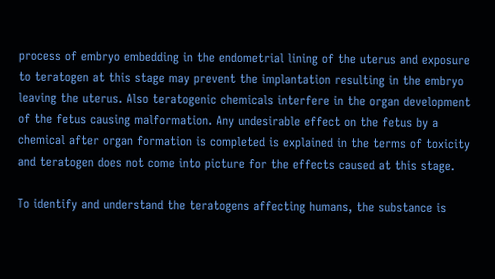process of embryo embedding in the endometrial lining of the uterus and exposure to teratogen at this stage may prevent the implantation resulting in the embryo leaving the uterus. Also teratogenic chemicals interfere in the organ development of the fetus causing malformation. Any undesirable effect on the fetus by a chemical after organ formation is completed is explained in the terms of toxicity and teratogen does not come into picture for the effects caused at this stage.

To identify and understand the teratogens affecting humans, the substance is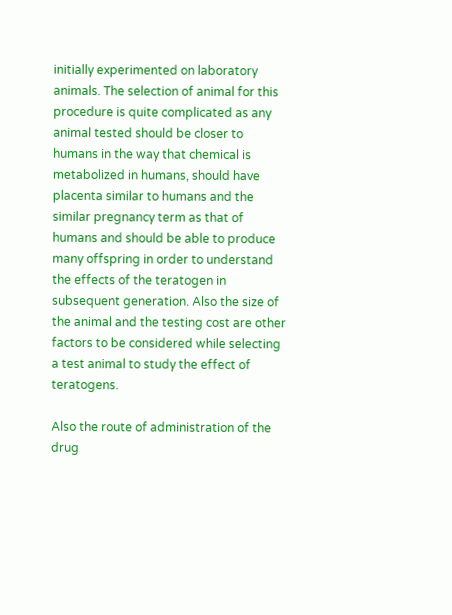initially experimented on laboratory animals. The selection of animal for this procedure is quite complicated as any animal tested should be closer to humans in the way that chemical is metabolized in humans, should have placenta similar to humans and the similar pregnancy term as that of humans and should be able to produce many offspring in order to understand the effects of the teratogen in subsequent generation. Also the size of the animal and the testing cost are other factors to be considered while selecting a test animal to study the effect of teratogens.

Also the route of administration of the drug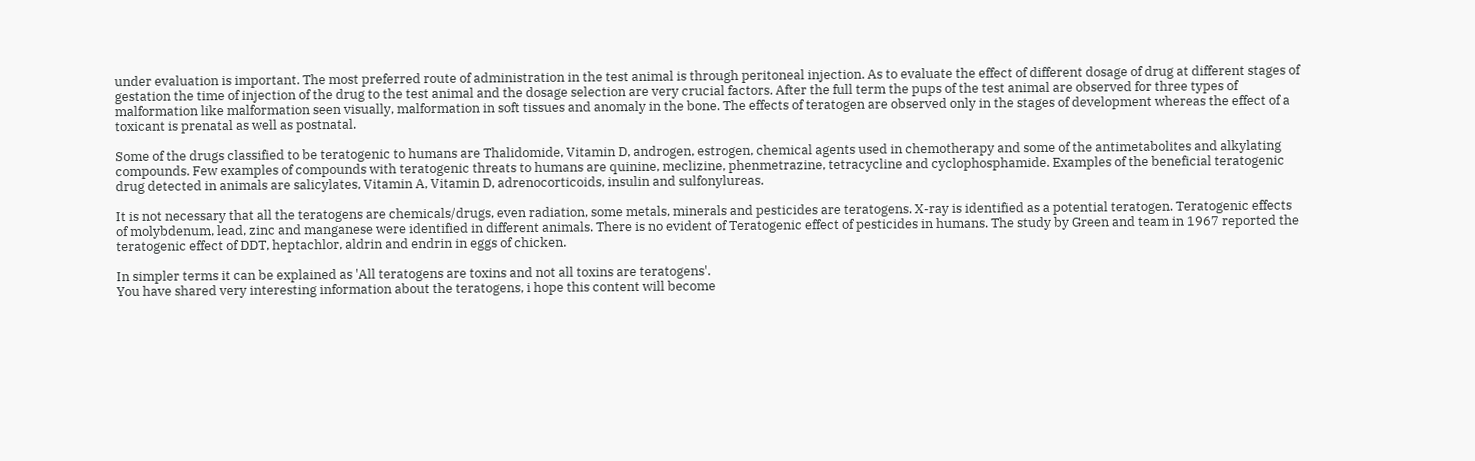under evaluation is important. The most preferred route of administration in the test animal is through peritoneal injection. As to evaluate the effect of different dosage of drug at different stages of gestation the time of injection of the drug to the test animal and the dosage selection are very crucial factors. After the full term the pups of the test animal are observed for three types of malformation like malformation seen visually, malformation in soft tissues and anomaly in the bone. The effects of teratogen are observed only in the stages of development whereas the effect of a toxicant is prenatal as well as postnatal.

Some of the drugs classified to be teratogenic to humans are Thalidomide, Vitamin D, androgen, estrogen, chemical agents used in chemotherapy and some of the antimetabolites and alkylating compounds. Few examples of compounds with teratogenic threats to humans are quinine, meclizine, phenmetrazine, tetracycline and cyclophosphamide. Examples of the beneficial teratogenic drug detected in animals are salicylates, Vitamin A, Vitamin D, adrenocorticoids, insulin and sulfonylureas.

It is not necessary that all the teratogens are chemicals/drugs, even radiation, some metals, minerals and pesticides are teratogens. X-ray is identified as a potential teratogen. Teratogenic effects of molybdenum, lead, zinc and manganese were identified in different animals. There is no evident of Teratogenic effect of pesticides in humans. The study by Green and team in 1967 reported the teratogenic effect of DDT, heptachlor, aldrin and endrin in eggs of chicken.

In simpler terms it can be explained as 'All teratogens are toxins and not all toxins are teratogens'.
You have shared very interesting information about the teratogens, i hope this content will become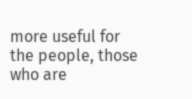more useful for the people, those who are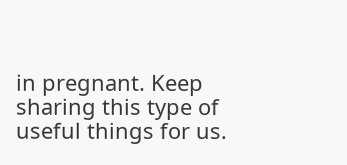in pregnant. Keep sharing this type of useful things for us.